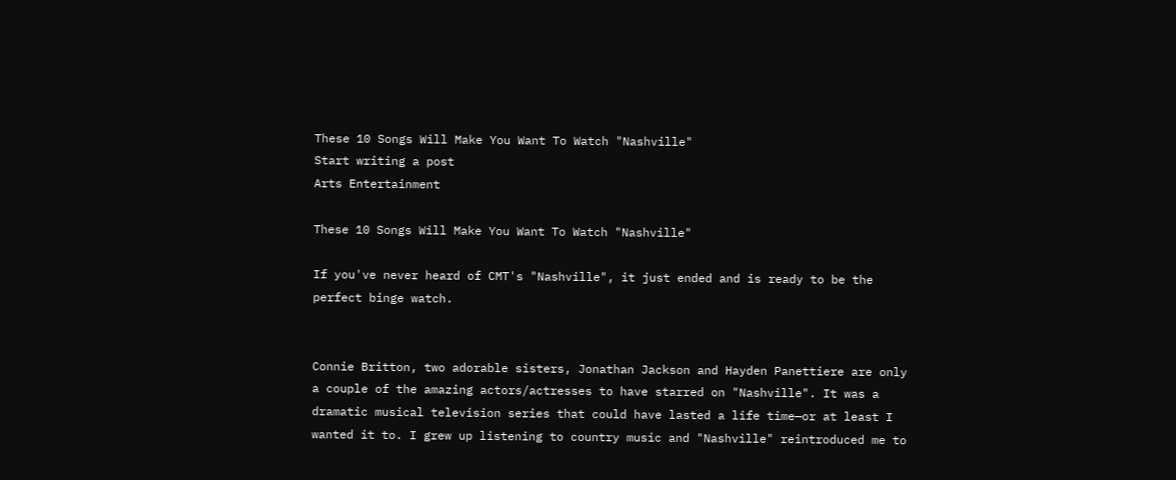These 10 Songs Will Make You Want To Watch "Nashville"
Start writing a post
Arts Entertainment

These 10 Songs Will Make You Want To Watch "Nashville"

If you've never heard of CMT's "Nashville", it just ended and is ready to be the perfect binge watch.


Connie Britton, two adorable sisters, Jonathan Jackson and Hayden Panettiere are only a couple of the amazing actors/actresses to have starred on "Nashville". It was a dramatic musical television series that could have lasted a life time—or at least I wanted it to. I grew up listening to country music and "Nashville" reintroduced me to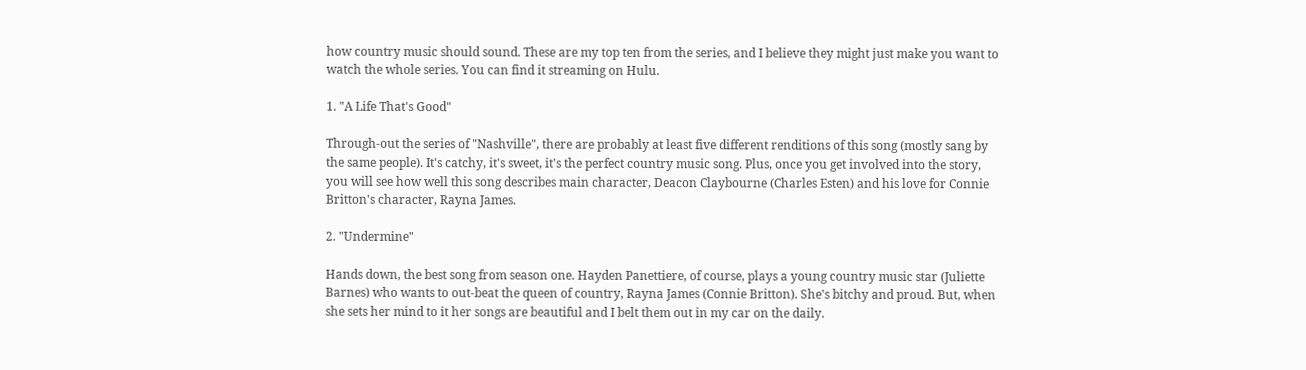how country music should sound. These are my top ten from the series, and I believe they might just make you want to watch the whole series. You can find it streaming on Hulu.

1. "A Life That's Good"

Through-out the series of "Nashville", there are probably at least five different renditions of this song (mostly sang by the same people). It's catchy, it's sweet, it's the perfect country music song. Plus, once you get involved into the story, you will see how well this song describes main character, Deacon Claybourne (Charles Esten) and his love for Connie Britton's character, Rayna James.

2. "Undermine"

Hands down, the best song from season one. Hayden Panettiere, of course, plays a young country music star (Juliette Barnes) who wants to out-beat the queen of country, Rayna James (Connie Britton). She's bitchy and proud. But, when she sets her mind to it her songs are beautiful and I belt them out in my car on the daily.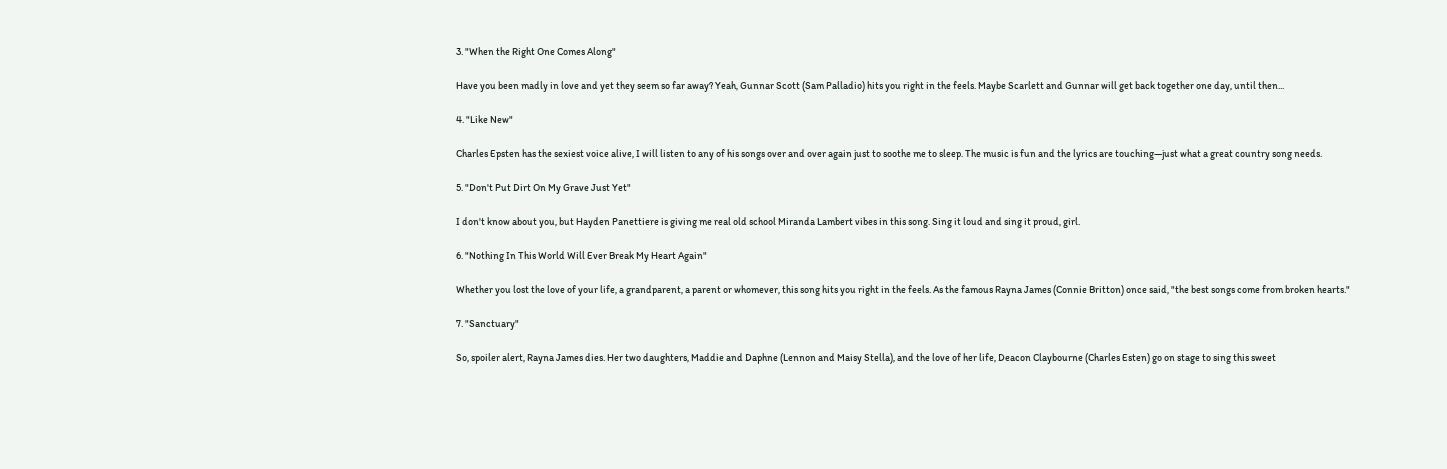3. "When the Right One Comes Along"

Have you been madly in love and yet they seem so far away? Yeah, Gunnar Scott (Sam Palladio) hits you right in the feels. Maybe Scarlett and Gunnar will get back together one day, until then...

4. "Like New"

Charles Epsten has the sexiest voice alive, I will listen to any of his songs over and over again just to soothe me to sleep. The music is fun and the lyrics are touching—just what a great country song needs.

5. "Don't Put Dirt On My Grave Just Yet"

I don't know about you, but Hayden Panettiere is giving me real old school Miranda Lambert vibes in this song. Sing it loud and sing it proud, girl.

6. "Nothing In This World Will Ever Break My Heart Again"

Whether you lost the love of your life, a grandparent, a parent or whomever, this song hits you right in the feels. As the famous Rayna James (Connie Britton) once said, "the best songs come from broken hearts."

7. "Sanctuary"

So, spoiler alert, Rayna James dies. Her two daughters, Maddie and Daphne (Lennon and Maisy Stella), and the love of her life, Deacon Claybourne (Charles Esten) go on stage to sing this sweet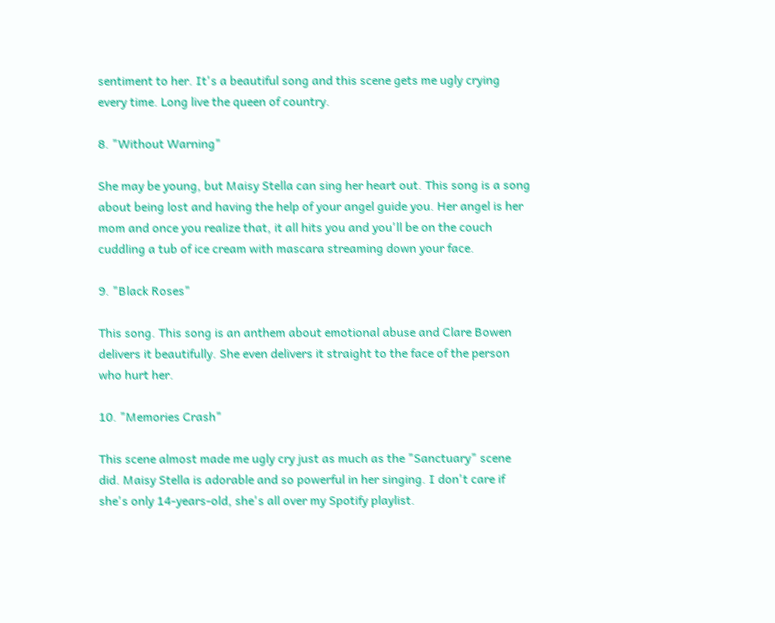sentiment to her. It's a beautiful song and this scene gets me ugly crying every time. Long live the queen of country.

8. "Without Warning"

She may be young, but Maisy Stella can sing her heart out. This song is a song about being lost and having the help of your angel guide you. Her angel is her mom and once you realize that, it all hits you and you'll be on the couch cuddling a tub of ice cream with mascara streaming down your face.

9. "Black Roses"

This song. This song is an anthem about emotional abuse and Clare Bowen delivers it beautifully. She even delivers it straight to the face of the person who hurt her.

10. "Memories Crash"

This scene almost made me ugly cry just as much as the "Sanctuary" scene did. Maisy Stella is adorable and so powerful in her singing. I don't care if she's only 14-years-old, she's all over my Spotify playlist.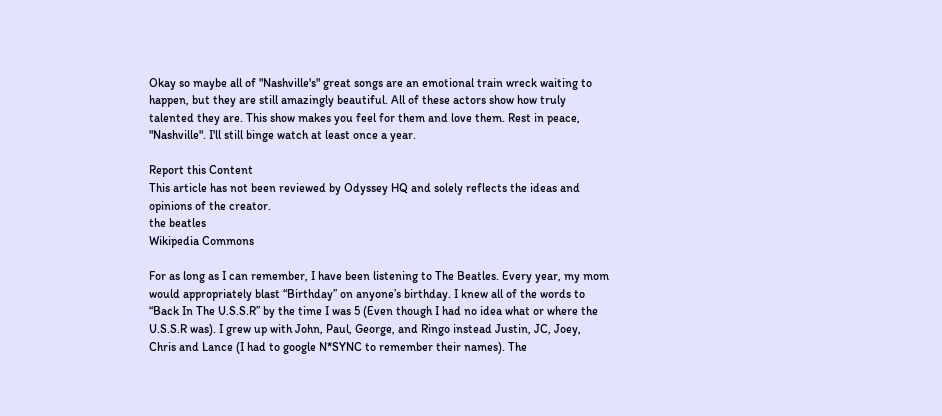Okay so maybe all of "Nashville's" great songs are an emotional train wreck waiting to happen, but they are still amazingly beautiful. All of these actors show how truly talented they are. This show makes you feel for them and love them. Rest in peace, "Nashville". I'll still binge watch at least once a year.

Report this Content
This article has not been reviewed by Odyssey HQ and solely reflects the ideas and opinions of the creator.
the beatles
Wikipedia Commons

For as long as I can remember, I have been listening to The Beatles. Every year, my mom would appropriately blast “Birthday” on anyone’s birthday. I knew all of the words to “Back In The U.S.S.R” by the time I was 5 (Even though I had no idea what or where the U.S.S.R was). I grew up with John, Paul, George, and Ringo instead Justin, JC, Joey, Chris and Lance (I had to google N*SYNC to remember their names). The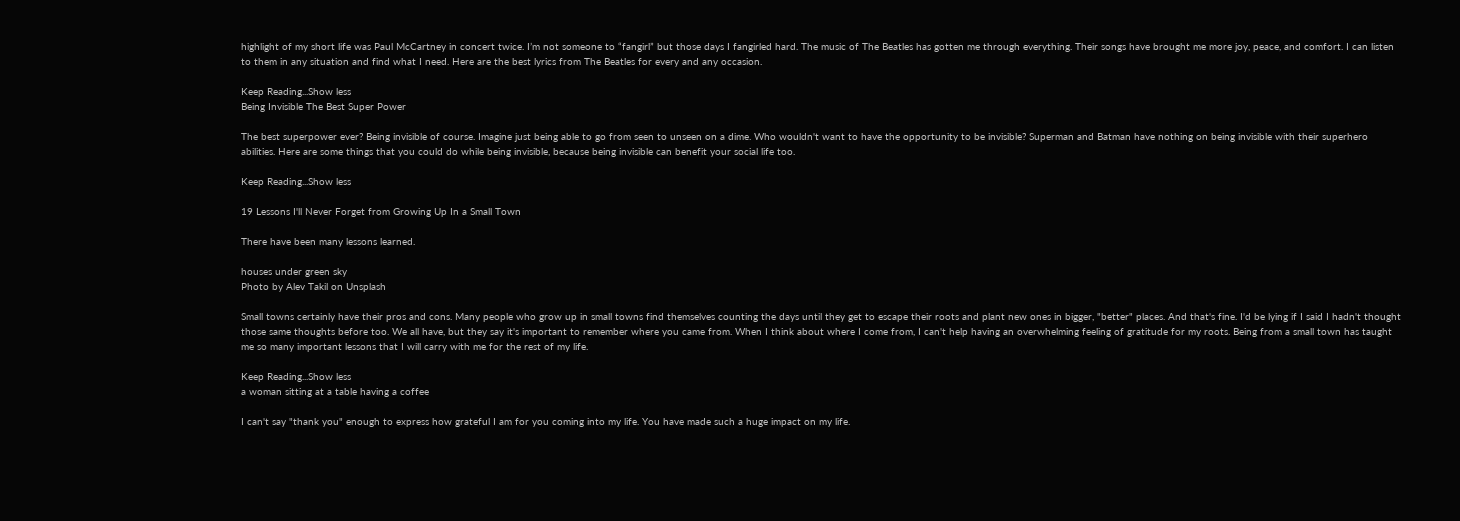highlight of my short life was Paul McCartney in concert twice. I’m not someone to “fangirl” but those days I fangirled hard. The music of The Beatles has gotten me through everything. Their songs have brought me more joy, peace, and comfort. I can listen to them in any situation and find what I need. Here are the best lyrics from The Beatles for every and any occasion.

Keep Reading...Show less
Being Invisible The Best Super Power

The best superpower ever? Being invisible of course. Imagine just being able to go from seen to unseen on a dime. Who wouldn't want to have the opportunity to be invisible? Superman and Batman have nothing on being invisible with their superhero abilities. Here are some things that you could do while being invisible, because being invisible can benefit your social life too.

Keep Reading...Show less

19 Lessons I'll Never Forget from Growing Up In a Small Town

There have been many lessons learned.

houses under green sky
Photo by Alev Takil on Unsplash

Small towns certainly have their pros and cons. Many people who grow up in small towns find themselves counting the days until they get to escape their roots and plant new ones in bigger, "better" places. And that's fine. I'd be lying if I said I hadn't thought those same thoughts before too. We all have, but they say it's important to remember where you came from. When I think about where I come from, I can't help having an overwhelming feeling of gratitude for my roots. Being from a small town has taught me so many important lessons that I will carry with me for the rest of my life.

Keep Reading...Show less
a woman sitting at a table having a coffee

I can't say "thank you" enough to express how grateful I am for you coming into my life. You have made such a huge impact on my life.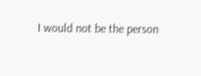I would not be the person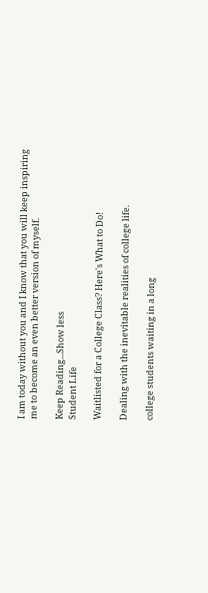I am today without you and I know that you will keep inspiring me to become an even better version of myself.

Keep Reading...Show less
Student Life

Waitlisted for a College Class? Here's What to Do!

Dealing with the inevitable realities of college life.

college students waiting in a long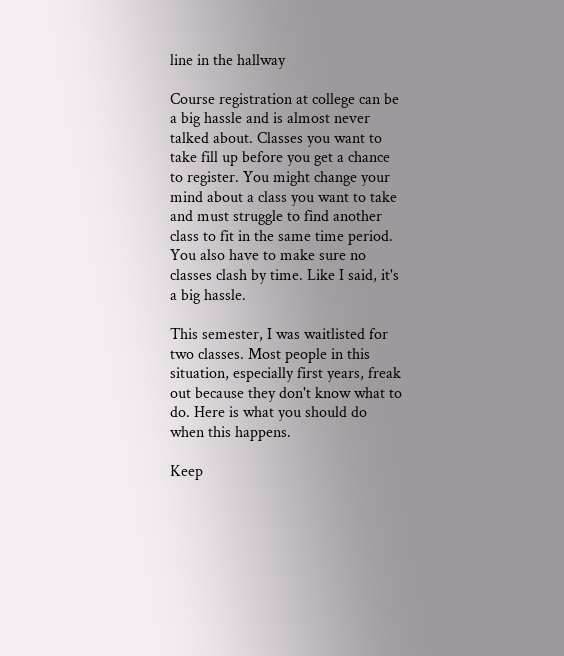line in the hallway

Course registration at college can be a big hassle and is almost never talked about. Classes you want to take fill up before you get a chance to register. You might change your mind about a class you want to take and must struggle to find another class to fit in the same time period. You also have to make sure no classes clash by time. Like I said, it's a big hassle.

This semester, I was waitlisted for two classes. Most people in this situation, especially first years, freak out because they don't know what to do. Here is what you should do when this happens.

Keep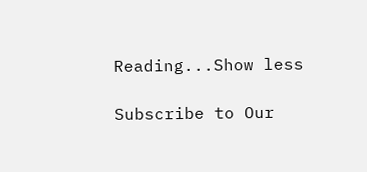Reading...Show less

Subscribe to Our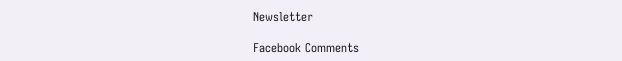Newsletter

Facebook Comments